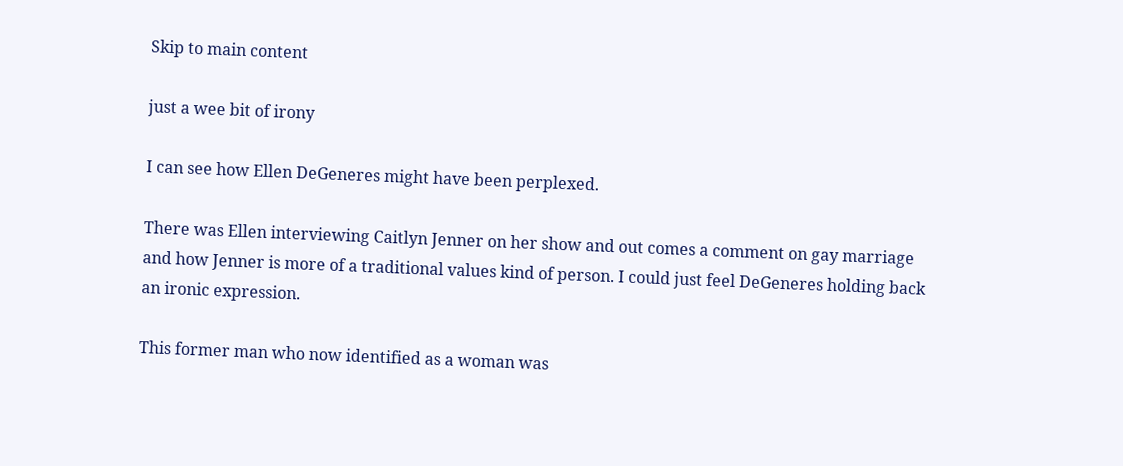Skip to main content

just a wee bit of irony

I can see how Ellen DeGeneres might have been perplexed.

There was Ellen interviewing Caitlyn Jenner on her show and out comes a comment on gay marriage and how Jenner is more of a traditional values kind of person. I could just feel DeGeneres holding back an ironic expression.

This former man who now identified as a woman was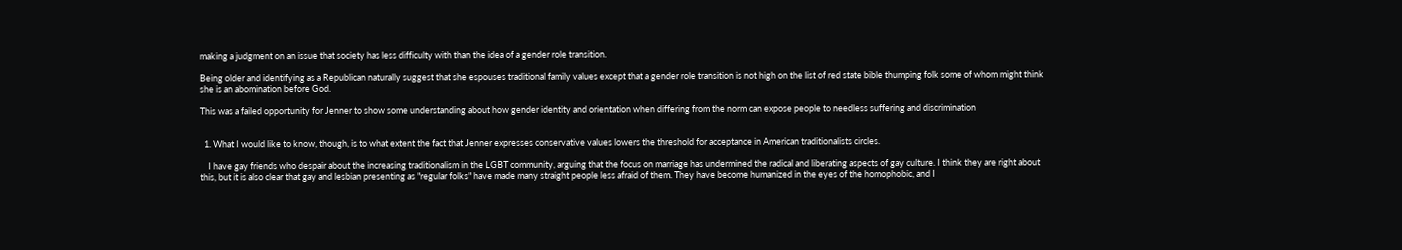making a judgment on an issue that society has less difficulty with than the idea of a gender role transition.

Being older and identifying as a Republican naturally suggest that she espouses traditional family values except that a gender role transition is not high on the list of red state bible thumping folk some of whom might think she is an abomination before God.

This was a failed opportunity for Jenner to show some understanding about how gender identity and orientation when differing from the norm can expose people to needless suffering and discrimination


  1. What I would like to know, though, is to what extent the fact that Jenner expresses conservative values lowers the threshold for acceptance in American traditionalists circles.

    I have gay friends who despair about the increasing traditionalism in the LGBT community, arguing that the focus on marriage has undermined the radical and liberating aspects of gay culture. I think they are right about this, but it is also clear that gay and lesbian presenting as "regular folks" have made many straight people less afraid of them. They have become humanized in the eyes of the homophobic, and I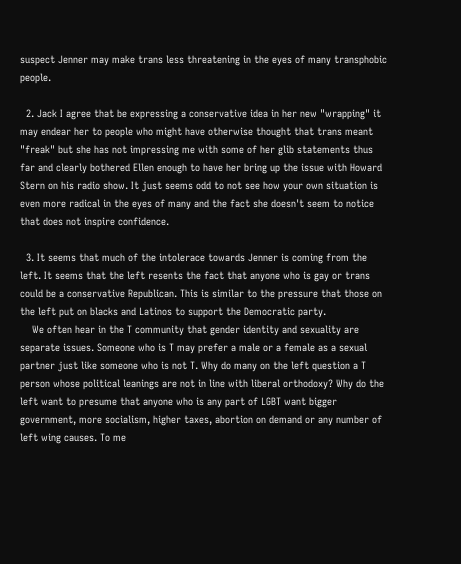suspect Jenner may make trans less threatening in the eyes of many transphobic people.

  2. Jack I agree that be expressing a conservative idea in her new "wrapping" it may endear her to people who might have otherwise thought that trans meant "freak" but she has not impressing me with some of her glib statements thus far and clearly bothered Ellen enough to have her bring up the issue with Howard Stern on his radio show. It just seems odd to not see how your own situation is even more radical in the eyes of many and the fact she doesn't seem to notice that does not inspire confidence.

  3. It seems that much of the intolerace towards Jenner is coming from the left. It seems that the left resents the fact that anyone who is gay or trans could be a conservative Republican. This is similar to the pressure that those on the left put on blacks and Latinos to support the Democratic party.
    We often hear in the T community that gender identity and sexuality are separate issues. Someone who is T may prefer a male or a female as a sexual partner just like someone who is not T. Why do many on the left question a T person whose political leanings are not in line with liberal orthodoxy? Why do the left want to presume that anyone who is any part of LGBT want bigger government, more socialism, higher taxes, abortion on demand or any number of left wing causes. To me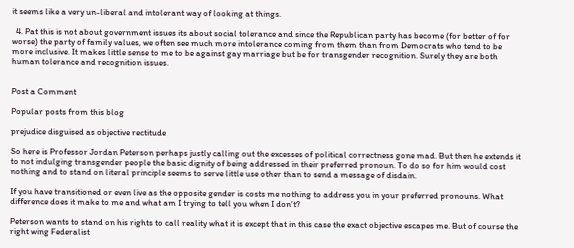it seems like a very un-liberal and intolerant way of looking at things.

  4. Pat this is not about government issues its about social tolerance and since the Republican party has become (for better of for worse) the party of family values, we often see much more intolerance coming from them than from Democrats who tend to be more inclusive. It makes little sense to me to be against gay marriage but be for transgender recognition. Surely they are both human tolerance and recognition issues.


Post a Comment

Popular posts from this blog

prejudice disguised as objective rectitude

So here is Professor Jordan Peterson perhaps justly calling out the excesses of political correctness gone mad. But then he extends it to not indulging transgender people the basic dignity of being addressed in their preferred pronoun. To do so for him would cost nothing and to stand on literal principle seems to serve little use other than to send a message of disdain.

If you have transitioned or even live as the opposite gender is costs me nothing to address you in your preferred pronouns. What difference does it make to me and what am I trying to tell you when I don't?

Peterson wants to stand on his rights to call reality what it is except that in this case the exact objective escapes me. But of course the right wing Federalist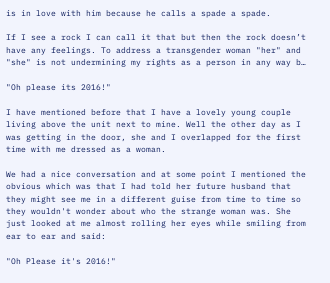is in love with him because he calls a spade a spade.

If I see a rock I can call it that but then the rock doesn’t have any feelings. To address a transgender woman "her" and "she" is not undermining my rights as a person in any way b…

"Oh please its 2016!"

I have mentioned before that I have a lovely young couple living above the unit next to mine. Well the other day as I was getting in the door, she and I overlapped for the first time with me dressed as a woman.

We had a nice conversation and at some point I mentioned the obvious which was that I had told her future husband that they might see me in a different guise from time to time so they wouldn't wonder about who the strange woman was. She just looked at me almost rolling her eyes while smiling from ear to ear and said:

"Oh Please it's 2016!"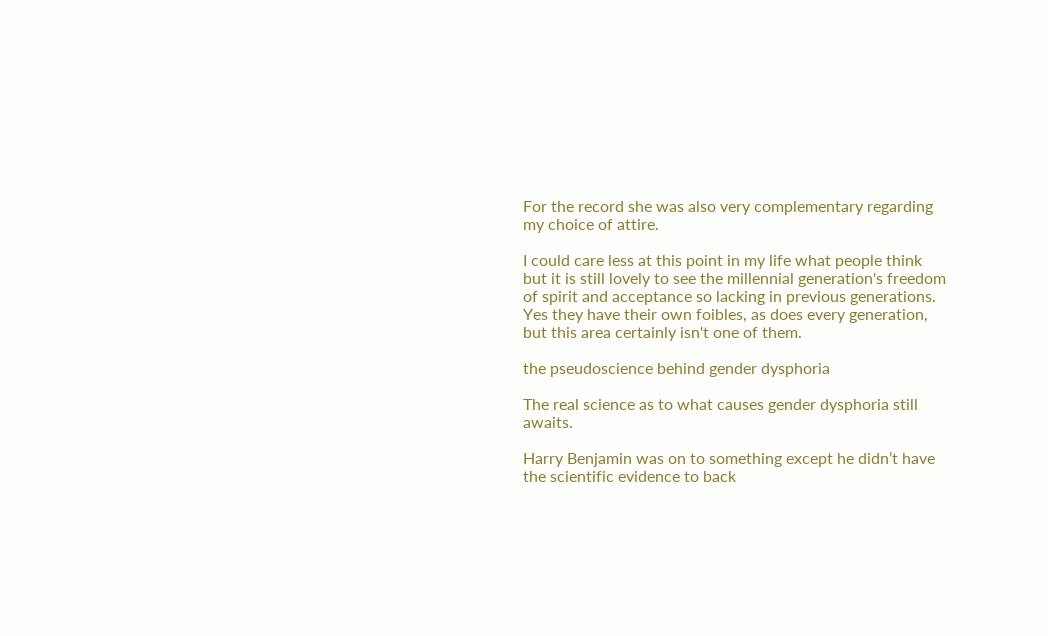For the record she was also very complementary regarding my choice of attire.

I could care less at this point in my life what people think but it is still lovely to see the millennial generation's freedom of spirit and acceptance so lacking in previous generations. Yes they have their own foibles, as does every generation, but this area certainly isn't one of them.

the pseudoscience behind gender dysphoria

The real science as to what causes gender dysphoria still awaits.

Harry Benjamin was on to something except he didn’t have the scientific evidence to back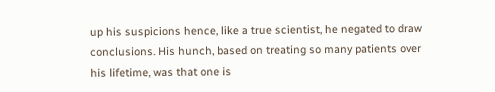up his suspicions hence, like a true scientist, he negated to draw conclusions. His hunch, based on treating so many patients over his lifetime, was that one is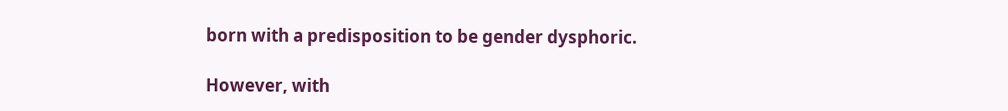born with a predisposition to be gender dysphoric.

However, with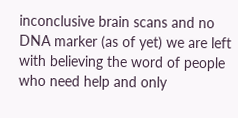inconclusive brain scans and no DNA marker (as of yet) we are left with believing the word of people who need help and only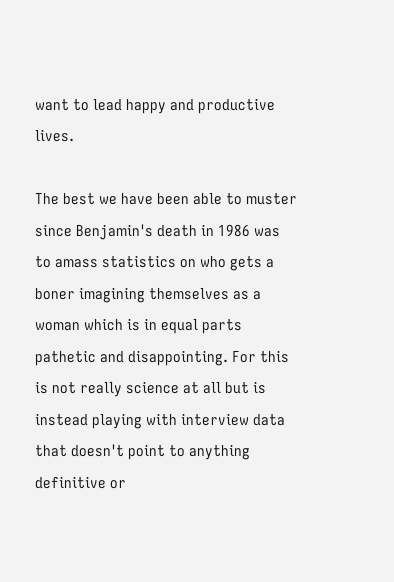want to lead happy and productive lives.

The best we have been able to muster since Benjamin's death in 1986 was to amass statistics on who gets a boner imagining themselves as a woman which is in equal parts pathetic and disappointing. For this is not really science at all but is instead playing with interview data that doesn't point to anything definitive or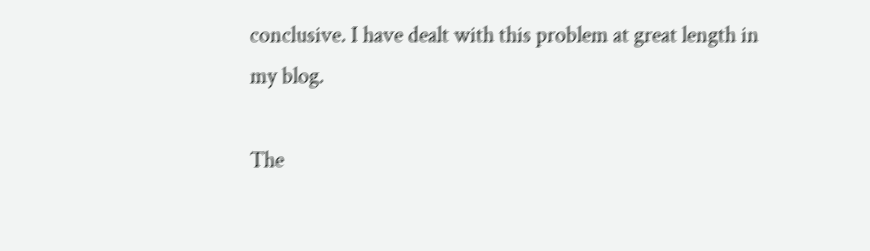conclusive. I have dealt with this problem at great length in my blog.

The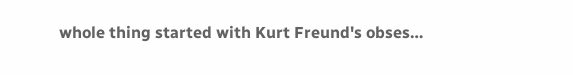whole thing started with Kurt Freund's obses…